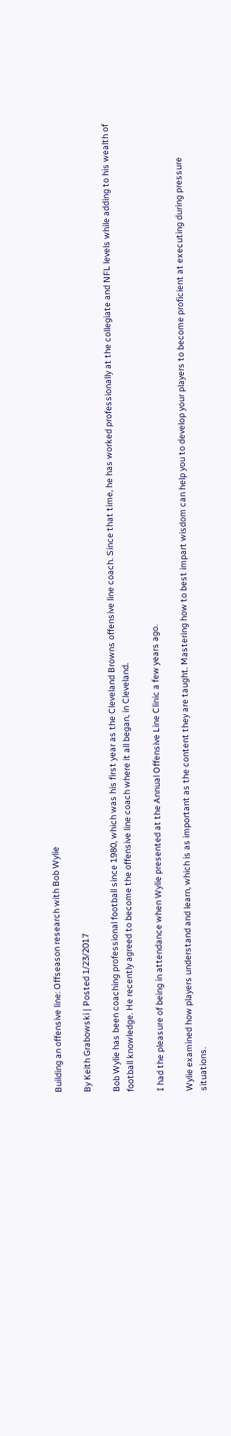Building an offensive line: Offseason research with Bob Wylie

By Keith Grabowski | Posted 1/23/2017

Bob Wylie has been coaching professional football since 1980, which was his first year as the Cleveland Browns offensive line coach. Since that time, he has worked professionally at the collegiate and NFL levels while adding to his wealth of football knowledge. He recently agreed to become the offensive line coach where it all began, in Cleveland.

I had the pleasure of being in attendance when Wylie presented at the Annual Offensive Line Clinic a few years ago.

Wylie examined how players understand and learn, which is as important as the content they are taught. Mastering how to best impart wisdom can help you to develop your players to become proficient at executing during pressure situations.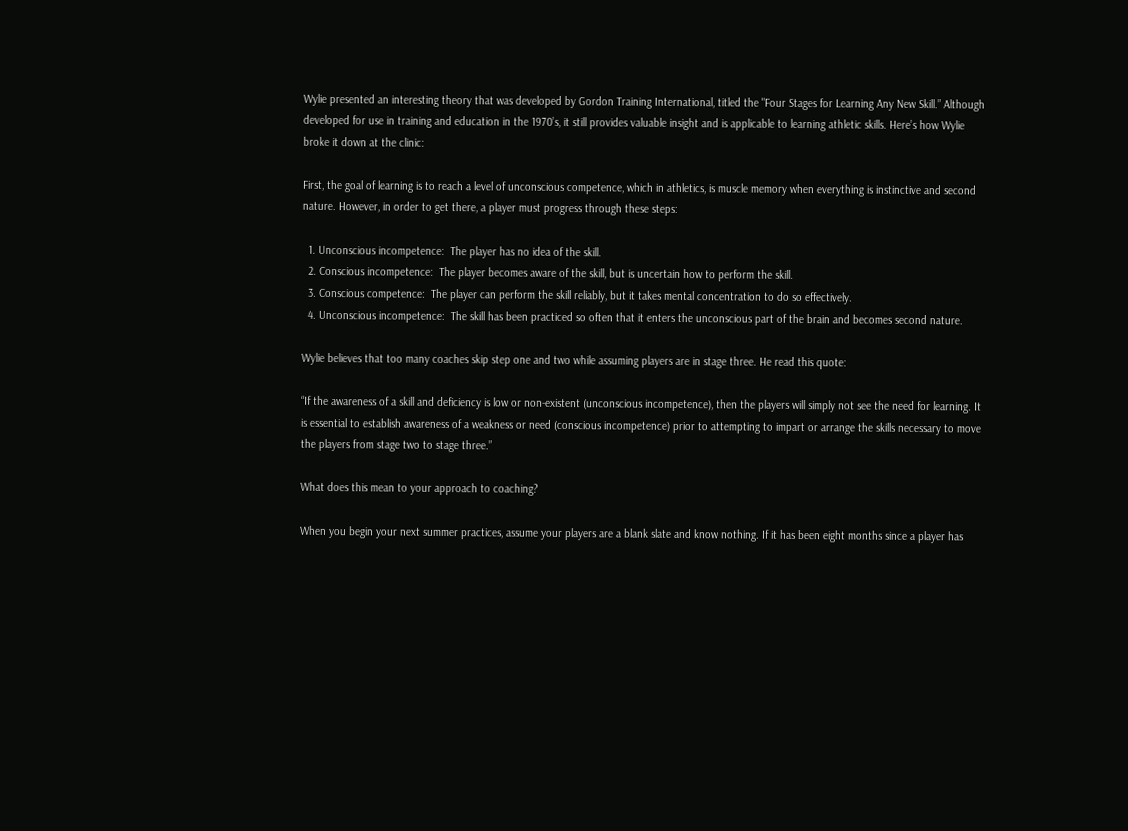Wylie presented an interesting theory that was developed by Gordon Training International, titled the "Four Stages for Learning Any New Skill.” Although developed for use in training and education in the 1970’s, it still provides valuable insight and is applicable to learning athletic skills. Here’s how Wylie broke it down at the clinic:

First, the goal of learning is to reach a level of unconscious competence, which in athletics, is muscle memory when everything is instinctive and second nature. However, in order to get there, a player must progress through these steps:

  1. Unconscious incompetence:  The player has no idea of the skill.
  2. Conscious incompetence:  The player becomes aware of the skill, but is uncertain how to perform the skill.
  3. Conscious competence:  The player can perform the skill reliably, but it takes mental concentration to do so effectively.
  4. Unconscious incompetence:  The skill has been practiced so often that it enters the unconscious part of the brain and becomes second nature.

Wylie believes that too many coaches skip step one and two while assuming players are in stage three. He read this quote:

“If the awareness of a skill and deficiency is low or non-existent (unconscious incompetence), then the players will simply not see the need for learning. It is essential to establish awareness of a weakness or need (conscious incompetence) prior to attempting to impart or arrange the skills necessary to move the players from stage two to stage three.”

What does this mean to your approach to coaching?

When you begin your next summer practices, assume your players are a blank slate and know nothing. If it has been eight months since a player has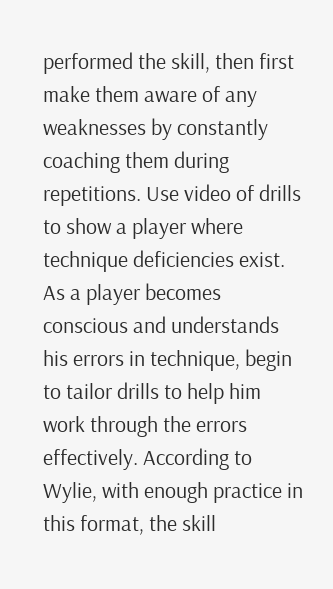performed the skill, then first make them aware of any weaknesses by constantly coaching them during repetitions. Use video of drills to show a player where technique deficiencies exist. As a player becomes conscious and understands his errors in technique, begin to tailor drills to help him work through the errors effectively. According to Wylie, with enough practice in this format, the skill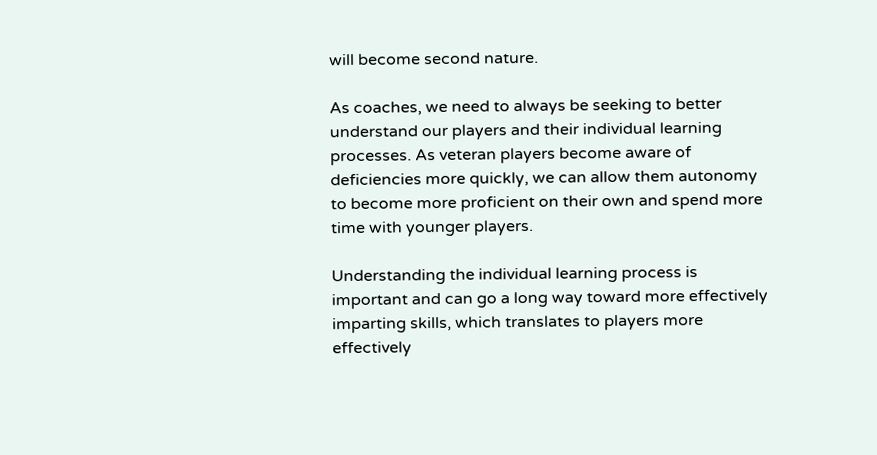will become second nature.

As coaches, we need to always be seeking to better understand our players and their individual learning processes. As veteran players become aware of deficiencies more quickly, we can allow them autonomy to become more proficient on their own and spend more time with younger players.

Understanding the individual learning process is important and can go a long way toward more effectively imparting skills, which translates to players more effectively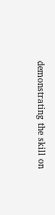demonstrating the skill on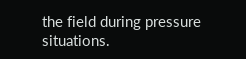the field during pressure situations.